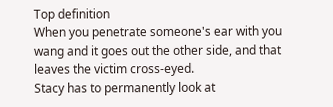Top definition
When you penetrate someone's ear with you wang and it goes out the other side, and that leaves the victim cross-eyed.
Stacy has to permanently look at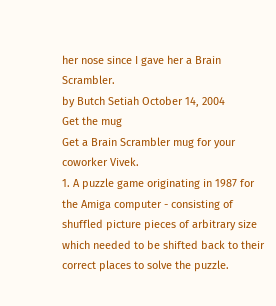her nose since I gave her a Brain Scrambler.
by Butch Setiah October 14, 2004
Get the mug
Get a Brain Scrambler mug for your coworker Vivek.
1. A puzzle game originating in 1987 for the Amiga computer - consisting of shuffled picture pieces of arbitrary size which needed to be shifted back to their correct places to solve the puzzle.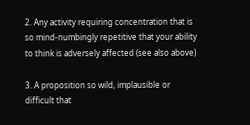2. Any activity requiring concentration that is so mind-numbingly repetitive that your ability to think is adversely affected (see also above)

3. A proposition so wild, implausible or difficult that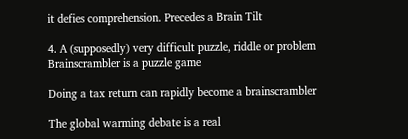it defies comprehension. Precedes a Brain Tilt

4. A (supposedly) very difficult puzzle, riddle or problem
Brainscrambler is a puzzle game

Doing a tax return can rapidly become a brainscrambler

The global warming debate is a real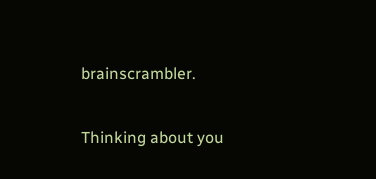brainscrambler.

Thinking about you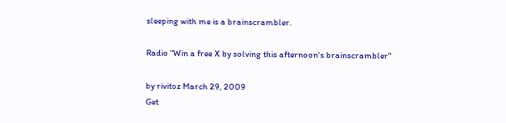sleeping with me is a brainscrambler.

Radio "Win a free X by solving this afternoon's brainscrambler"

by rivitoz March 29, 2009
Get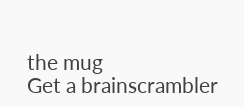the mug
Get a brainscrambler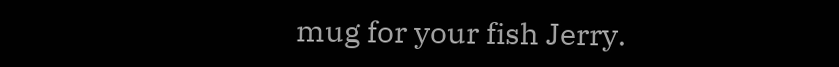mug for your fish Jerry.